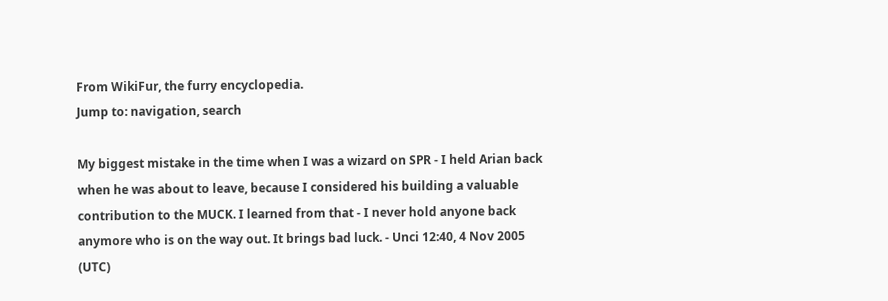From WikiFur, the furry encyclopedia.
Jump to: navigation, search

My biggest mistake in the time when I was a wizard on SPR - I held Arian back when he was about to leave, because I considered his building a valuable contribution to the MUCK. I learned from that - I never hold anyone back anymore who is on the way out. It brings bad luck. - Unci 12:40, 4 Nov 2005 (UTC)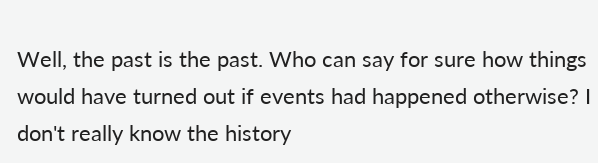Well, the past is the past. Who can say for sure how things would have turned out if events had happened otherwise? I don't really know the history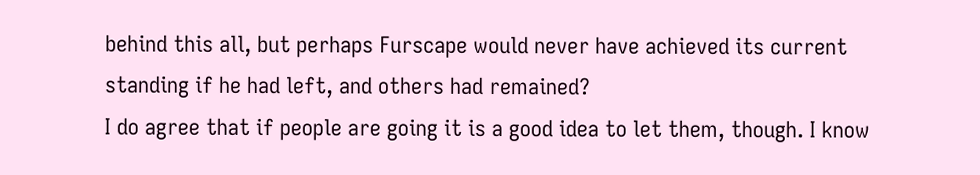behind this all, but perhaps Furscape would never have achieved its current standing if he had left, and others had remained?
I do agree that if people are going it is a good idea to let them, though. I know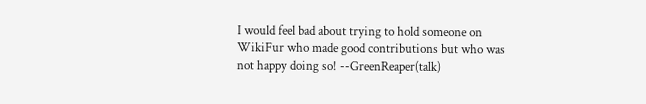I would feel bad about trying to hold someone on WikiFur who made good contributions but who was not happy doing so! --GreenReaper(talk)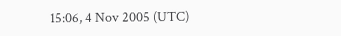15:06, 4 Nov 2005 (UTC)